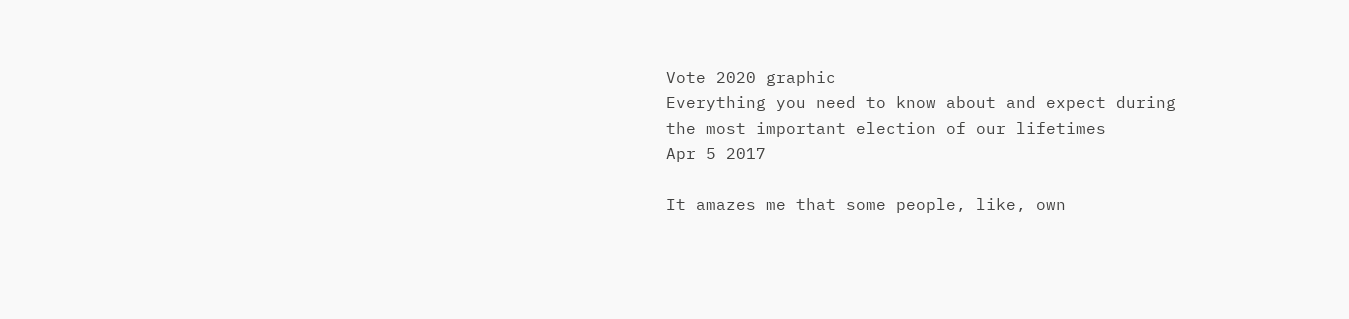Vote 2020 graphic
Everything you need to know about and expect during
the most important election of our lifetimes
Apr 5 2017

It amazes me that some people, like, own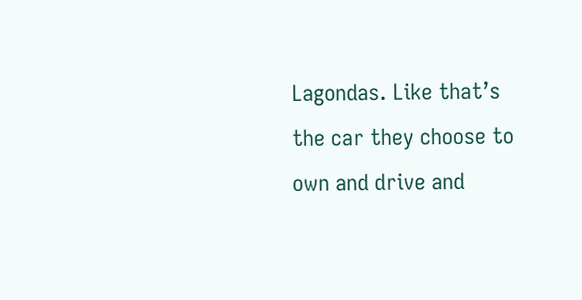Lagondas. Like that’s the car they choose to own and drive and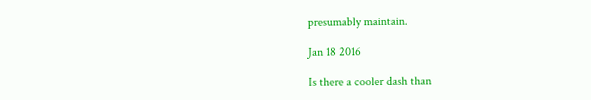presumably maintain.

Jan 18 2016

Is there a cooler dash than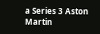a Series 3 Aston Martin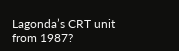Lagonda’s CRT unit from 1987?